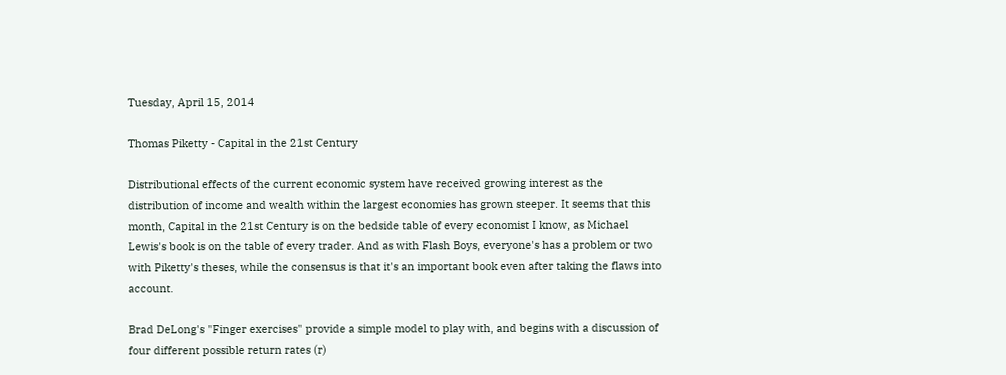Tuesday, April 15, 2014

Thomas Piketty - Capital in the 21st Century

Distributional effects of the current economic system have received growing interest as the distribution of income and wealth within the largest economies has grown steeper. It seems that this month, Capital in the 21st Century is on the bedside table of every economist I know, as Michael Lewis's book is on the table of every trader. And as with Flash Boys, everyone's has a problem or two with Piketty's theses, while the consensus is that it's an important book even after taking the flaws into account.

Brad DeLong's "Finger exercises" provide a simple model to play with, and begins with a discussion of four different possible return rates (r)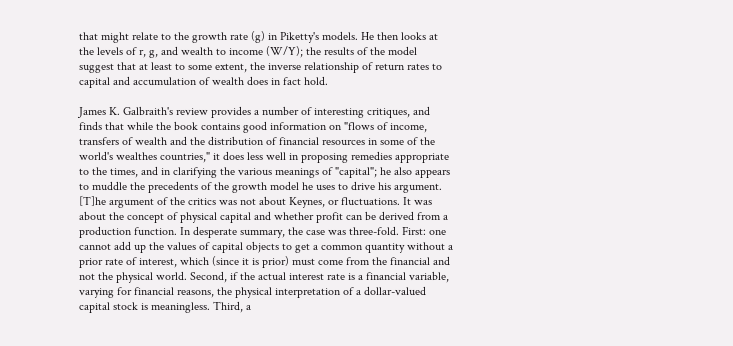that might relate to the growth rate (g) in Piketty's models. He then looks at the levels of r, g, and wealth to income (W/Y); the results of the model suggest that at least to some extent, the inverse relationship of return rates to capital and accumulation of wealth does in fact hold.

James K. Galbraith's review provides a number of interesting critiques, and finds that while the book contains good information on "flows of income, transfers of wealth and the distribution of financial resources in some of the world's wealthes countries," it does less well in proposing remedies appropriate to the times, and in clarifying the various meanings of "capital"; he also appears to muddle the precedents of the growth model he uses to drive his argument.
[T]he argument of the critics was not about Keynes, or fluctuations. It was about the concept of physical capital and whether profit can be derived from a production function. In desperate summary, the case was three-fold. First: one cannot add up the values of capital objects to get a common quantity without a prior rate of interest, which (since it is prior) must come from the financial and not the physical world. Second, if the actual interest rate is a financial variable, varying for financial reasons, the physical interpretation of a dollar-valued capital stock is meaningless. Third, a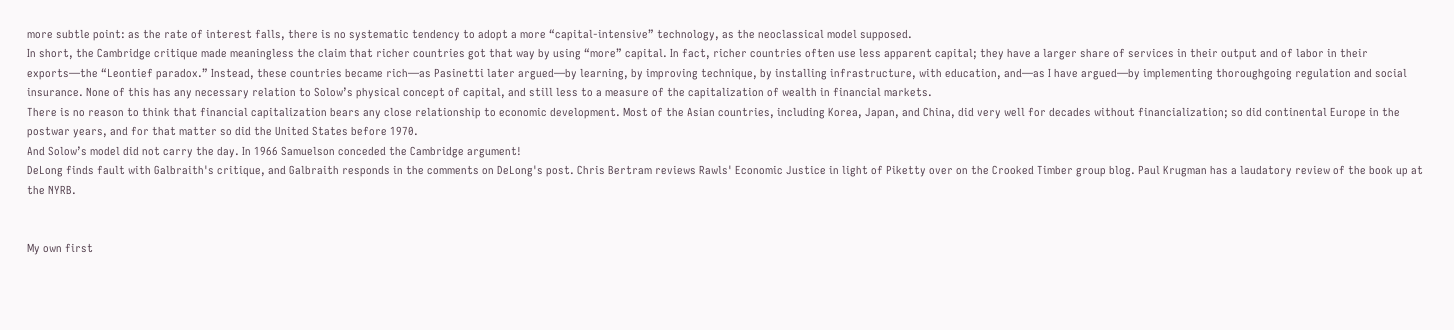more subtle point: as the rate of interest falls, there is no systematic tendency to adopt a more “capital-intensive” technology, as the neoclassical model supposed.
In short, the Cambridge critique made meaningless the claim that richer countries got that way by using “more” capital. In fact, richer countries often use less apparent capital; they have a larger share of services in their output and of labor in their exports—the “Leontief paradox.” Instead, these countries became rich—as Pasinetti later argued—by learning, by improving technique, by installing infrastructure, with education, and—as I have argued—by implementing thoroughgoing regulation and social insurance. None of this has any necessary relation to Solow’s physical concept of capital, and still less to a measure of the capitalization of wealth in financial markets.
There is no reason to think that financial capitalization bears any close relationship to economic development. Most of the Asian countries, including Korea, Japan, and China, did very well for decades without financialization; so did continental Europe in the postwar years, and for that matter so did the United States before 1970.
And Solow’s model did not carry the day. In 1966 Samuelson conceded the Cambridge argument!
DeLong finds fault with Galbraith's critique, and Galbraith responds in the comments on DeLong's post. Chris Bertram reviews Rawls' Economic Justice in light of Piketty over on the Crooked Timber group blog. Paul Krugman has a laudatory review of the book up at the NYRB.


My own first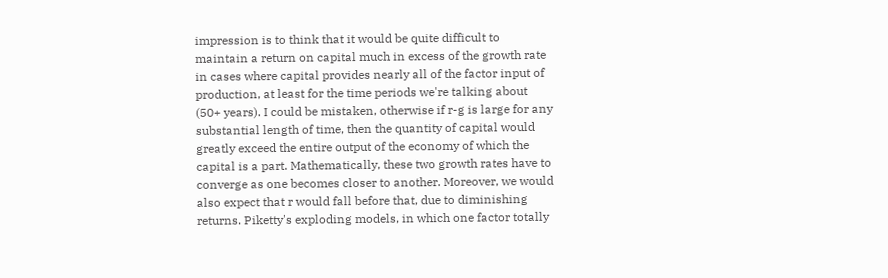impression is to think that it would be quite difficult to maintain a return on capital much in excess of the growth rate in cases where capital provides nearly all of the factor input of production, at least for the time periods we're talking about (50+ years). I could be mistaken, otherwise if r-g is large for any substantial length of time, then the quantity of capital would greatly exceed the entire output of the economy of which the capital is a part. Mathematically, these two growth rates have to converge as one becomes closer to another. Moreover, we would also expect that r would fall before that, due to diminishing returns. Piketty's exploding models, in which one factor totally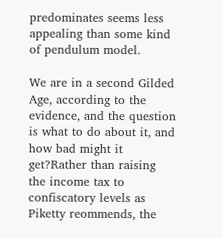predominates seems less appealing than some kind of pendulum model.

We are in a second Gilded Age, according to the evidence, and the question is what to do about it, and how bad might it get?Rather than raising the income tax to confiscatory levels as Piketty reommends, the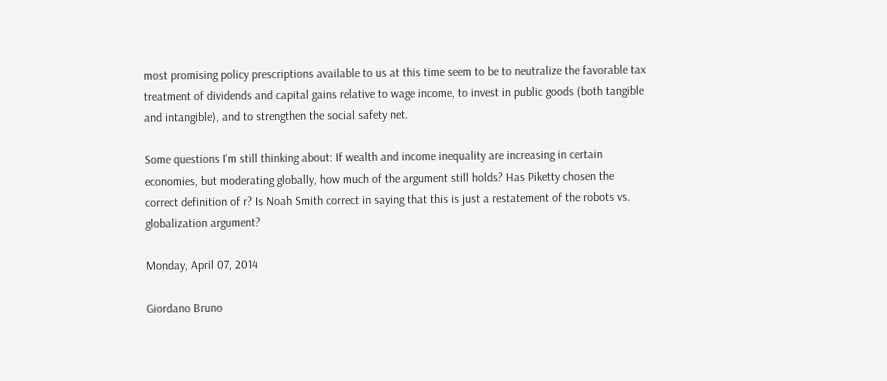most promising policy prescriptions available to us at this time seem to be to neutralize the favorable tax treatment of dividends and capital gains relative to wage income, to invest in public goods (both tangible and intangible), and to strengthen the social safety net.

Some questions I'm still thinking about: If wealth and income inequality are increasing in certain economies, but moderating globally, how much of the argument still holds? Has Piketty chosen the correct definition of r? Is Noah Smith correct in saying that this is just a restatement of the robots vs. globalization argument?

Monday, April 07, 2014

Giordano Bruno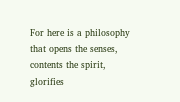For here is a philosophy that opens the senses, contents the spirit, glorifies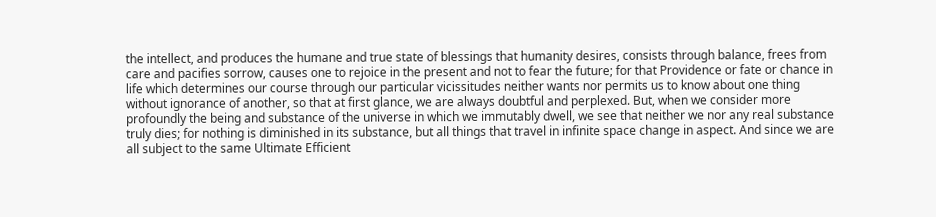the intellect, and produces the humane and true state of blessings that humanity desires, consists through balance, frees from care and pacifies sorrow, causes one to rejoice in the present and not to fear the future; for that Providence or fate or chance in life which determines our course through our particular vicissitudes neither wants nor permits us to know about one thing without ignorance of another, so that at first glance, we are always doubtful and perplexed. But, when we consider more profoundly the being and substance of the universe in which we immutably dwell, we see that neither we nor any real substance truly dies; for nothing is diminished in its substance, but all things that travel in infinite space change in aspect. And since we are all subject to the same Ultimate Efficient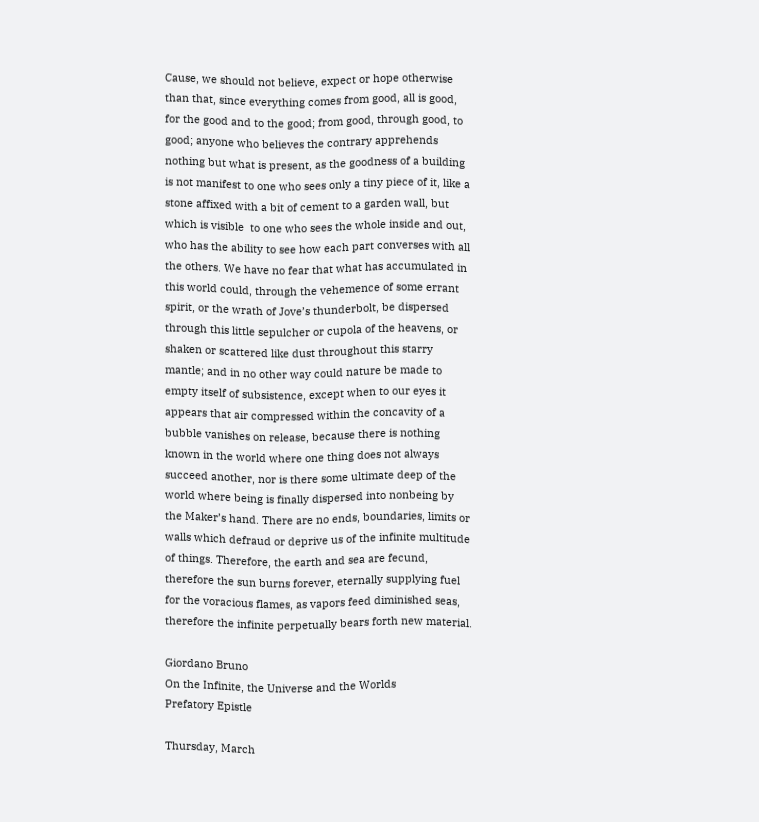Cause, we should not believe, expect or hope otherwise than that, since everything comes from good, all is good, for the good and to the good; from good, through good, to good; anyone who believes the contrary apprehends nothing but what is present, as the goodness of a building is not manifest to one who sees only a tiny piece of it, like a stone affixed with a bit of cement to a garden wall, but which is visible  to one who sees the whole inside and out, who has the ability to see how each part converses with all the others. We have no fear that what has accumulated in this world could, through the vehemence of some errant spirit, or the wrath of Jove’s thunderbolt, be dispersed through this little sepulcher or cupola of the heavens, or shaken or scattered like dust throughout this starry mantle; and in no other way could nature be made to empty itself of subsistence, except when to our eyes it appears that air compressed within the concavity of a bubble vanishes on release, because there is nothing known in the world where one thing does not always succeed another, nor is there some ultimate deep of the world where being is finally dispersed into nonbeing by the Maker’s hand. There are no ends, boundaries, limits or walls which defraud or deprive us of the infinite multitude of things. Therefore, the earth and sea are fecund, therefore the sun burns forever, eternally supplying fuel for the voracious flames, as vapors feed diminished seas, therefore the infinite perpetually bears forth new material.

Giordano Bruno
On the Infinite, the Universe and the Worlds
Prefatory Epistle

Thursday, March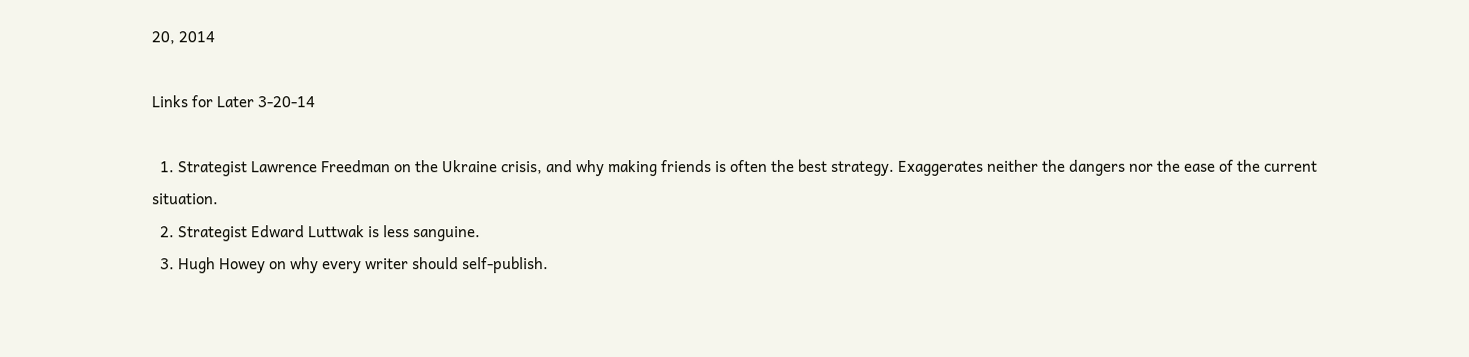20, 2014

Links for Later 3-20-14

  1. Strategist Lawrence Freedman on the Ukraine crisis, and why making friends is often the best strategy. Exaggerates neither the dangers nor the ease of the current situation.
  2. Strategist Edward Luttwak is less sanguine.
  3. Hugh Howey on why every writer should self-publish.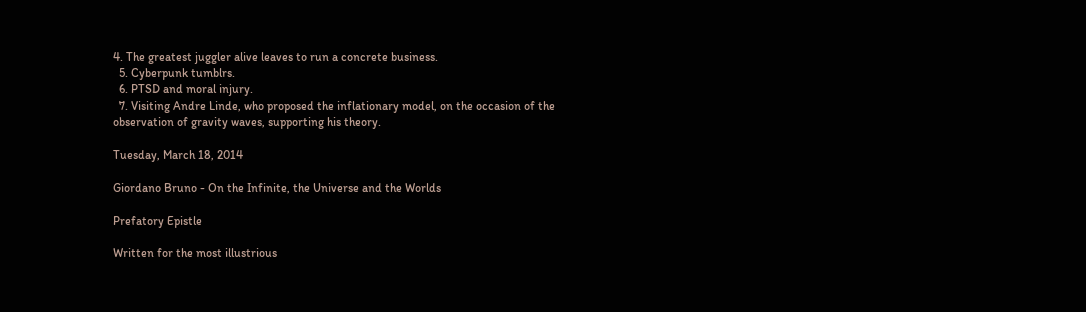4. The greatest juggler alive leaves to run a concrete business.
  5. Cyberpunk tumblrs.
  6. PTSD and moral injury.
  7. Visiting Andre Linde, who proposed the inflationary model, on the occasion of the observation of gravity waves, supporting his theory.

Tuesday, March 18, 2014

Giordano Bruno - On the Infinite, the Universe and the Worlds

Prefatory Epistle

Written for the most illustrious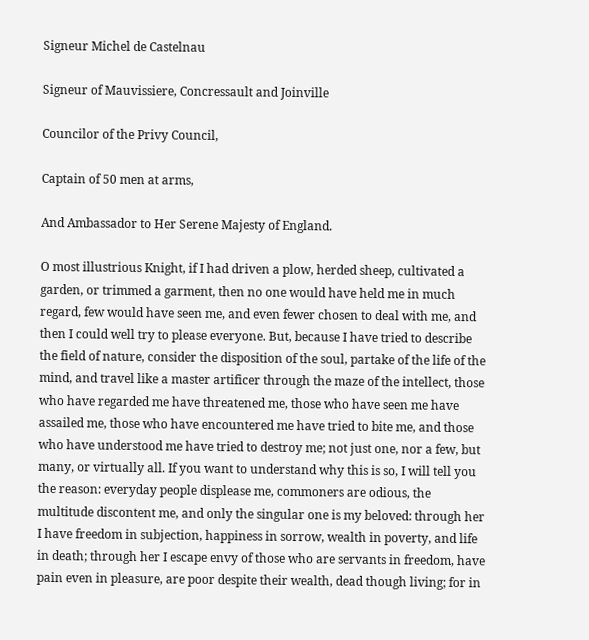Signeur Michel de Castelnau

Signeur of Mauvissiere, Concressault and Joinville

Councilor of the Privy Council,

Captain of 50 men at arms,

And Ambassador to Her Serene Majesty of England.

O most illustrious Knight, if I had driven a plow, herded sheep, cultivated a garden, or trimmed a garment, then no one would have held me in much regard, few would have seen me, and even fewer chosen to deal with me, and then I could well try to please everyone. But, because I have tried to describe the field of nature, consider the disposition of the soul, partake of the life of the mind, and travel like a master artificer through the maze of the intellect, those who have regarded me have threatened me, those who have seen me have assailed me, those who have encountered me have tried to bite me, and those who have understood me have tried to destroy me; not just one, nor a few, but many, or virtually all. If you want to understand why this is so, I will tell you the reason: everyday people displease me, commoners are odious, the multitude discontent me, and only the singular one is my beloved: through her I have freedom in subjection, happiness in sorrow, wealth in poverty, and life in death; through her I escape envy of those who are servants in freedom, have pain even in pleasure, are poor despite their wealth, dead though living; for in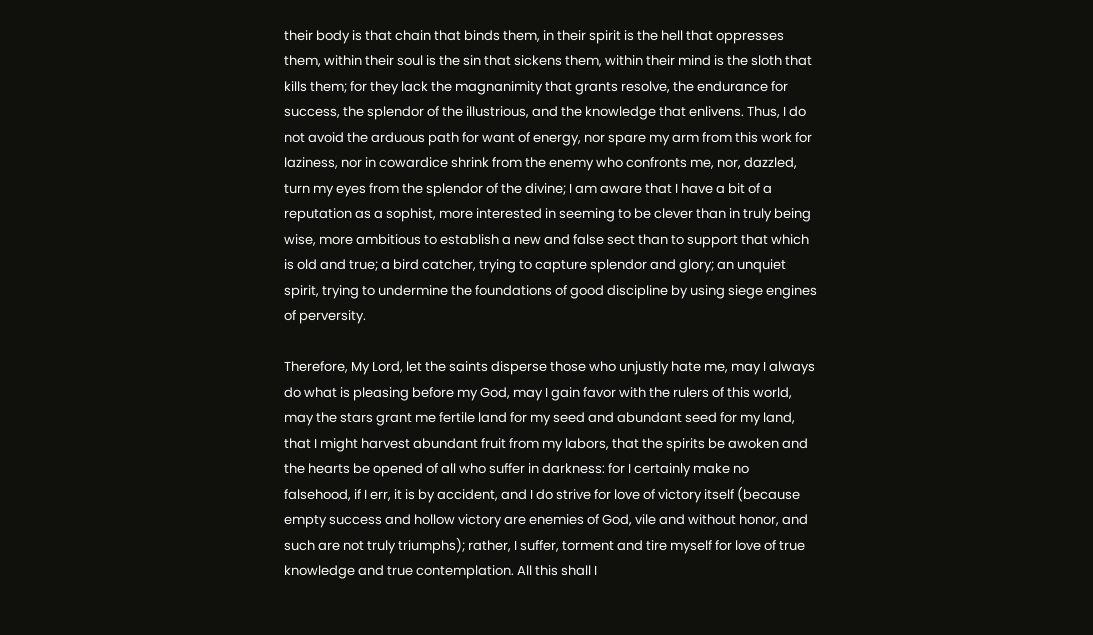their body is that chain that binds them, in their spirit is the hell that oppresses them, within their soul is the sin that sickens them, within their mind is the sloth that kills them; for they lack the magnanimity that grants resolve, the endurance for success, the splendor of the illustrious, and the knowledge that enlivens. Thus, I do not avoid the arduous path for want of energy, nor spare my arm from this work for laziness, nor in cowardice shrink from the enemy who confronts me, nor, dazzled, turn my eyes from the splendor of the divine; I am aware that I have a bit of a reputation as a sophist, more interested in seeming to be clever than in truly being wise, more ambitious to establish a new and false sect than to support that which is old and true; a bird catcher, trying to capture splendor and glory; an unquiet spirit, trying to undermine the foundations of good discipline by using siege engines of perversity.

Therefore, My Lord, let the saints disperse those who unjustly hate me, may I always do what is pleasing before my God, may I gain favor with the rulers of this world, may the stars grant me fertile land for my seed and abundant seed for my land, that I might harvest abundant fruit from my labors, that the spirits be awoken and the hearts be opened of all who suffer in darkness: for I certainly make no falsehood, if I err, it is by accident, and I do strive for love of victory itself (because empty success and hollow victory are enemies of God, vile and without honor, and such are not truly triumphs); rather, I suffer, torment and tire myself for love of true knowledge and true contemplation. All this shall I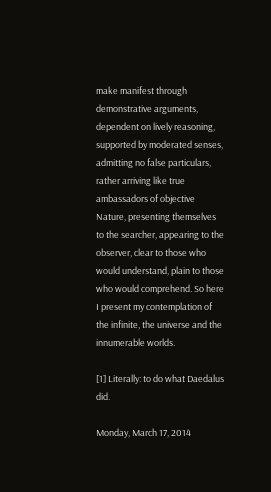make manifest through demonstrative arguments, dependent on lively reasoning, supported by moderated senses, admitting no false particulars, rather arriving like true ambassadors of objective Nature, presenting themselves to the searcher, appearing to the observer, clear to those who would understand, plain to those who would comprehend. So here I present my contemplation of the infinite, the universe and the innumerable worlds.

[1] Literally: to do what Daedalus did.

Monday, March 17, 2014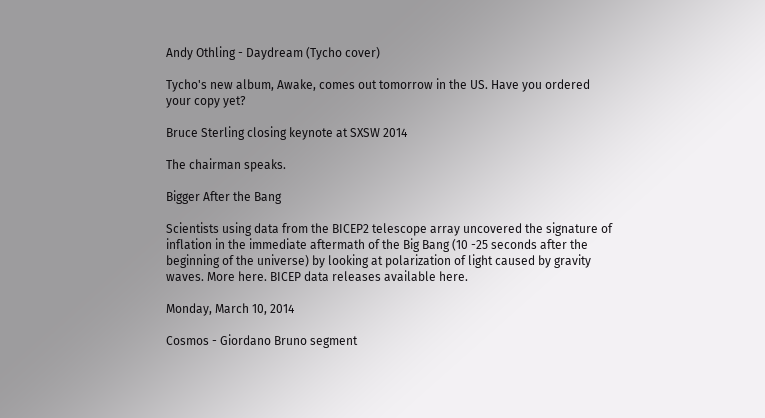Andy Othling - Daydream (Tycho cover)

Tycho's new album, Awake, comes out tomorrow in the US. Have you ordered your copy yet?

Bruce Sterling closing keynote at SXSW 2014

The chairman speaks.

Bigger After the Bang

Scientists using data from the BICEP2 telescope array uncovered the signature of inflation in the immediate aftermath of the Big Bang (10 -25 seconds after the beginning of the universe) by looking at polarization of light caused by gravity waves. More here. BICEP data releases available here.

Monday, March 10, 2014

Cosmos - Giordano Bruno segment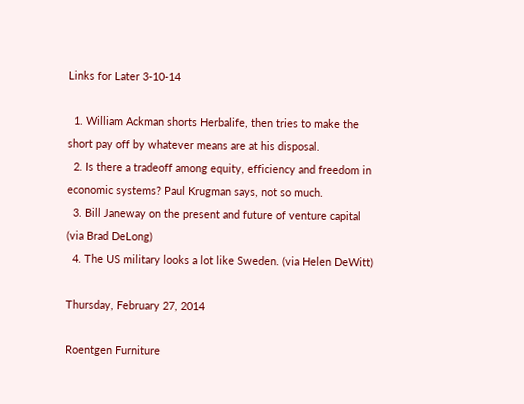Links for Later 3-10-14

  1. William Ackman shorts Herbalife, then tries to make the short pay off by whatever means are at his disposal.
  2. Is there a tradeoff among equity, efficiency and freedom in economic systems? Paul Krugman says, not so much.
  3. Bill Janeway on the present and future of venture capital (via Brad DeLong)
  4. The US military looks a lot like Sweden. (via Helen DeWitt)

Thursday, February 27, 2014

Roentgen Furniture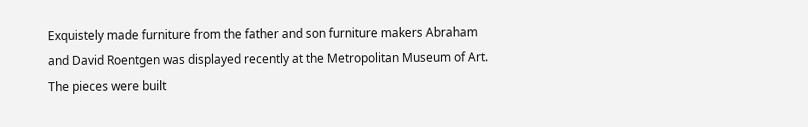Exquistely made furniture from the father and son furniture makers Abraham and David Roentgen was displayed recently at the Metropolitan Museum of Art. The pieces were built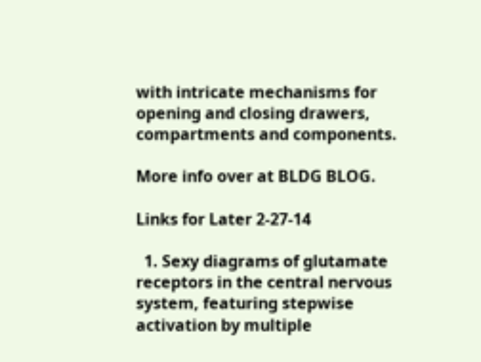with intricate mechanisms for opening and closing drawers, compartments and components.

More info over at BLDG BLOG.

Links for Later 2-27-14

  1. Sexy diagrams of glutamate receptors in the central nervous system, featuring stepwise activation by multiple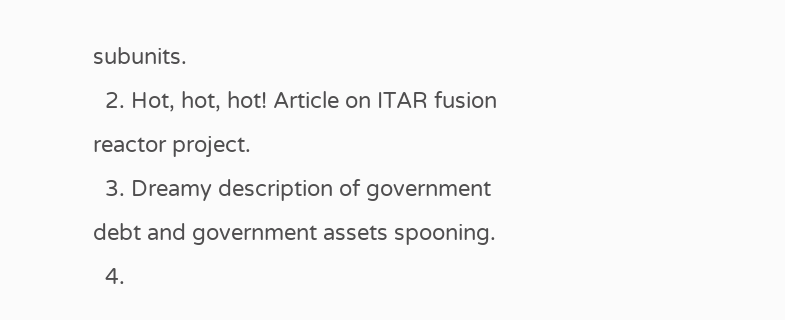subunits.
  2. Hot, hot, hot! Article on ITAR fusion reactor project.
  3. Dreamy description of government debt and government assets spooning.
  4.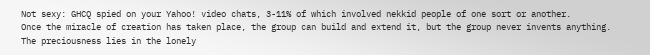Not sexy: GHCQ spied on your Yahoo! video chats, 3-11% of which involved nekkid people of one sort or another.
Once the miracle of creation has taken place, the group can build and extend it, but the group never invents anything. The preciousness lies in the lonely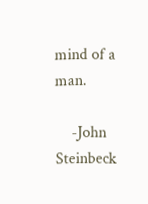mind of a man.

    -John Steinbeck